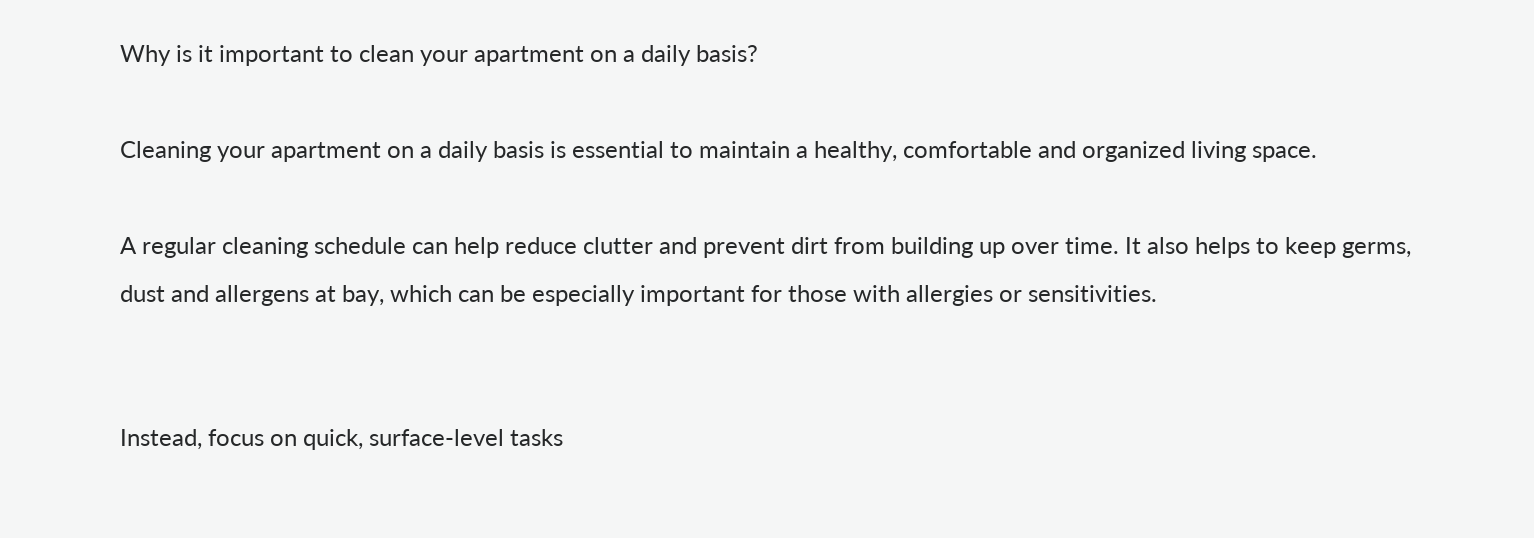Why is it important to clean your apartment on a daily basis?

Cleaning your apartment on a daily basis is essential to maintain a healthy, comfortable and organized living space.

A regular cleaning schedule can help reduce clutter and prevent dirt from building up over time. It also helps to keep germs, dust and allergens at bay, which can be especially important for those with allergies or sensitivities.


Instead, focus on quick, surface-level tasks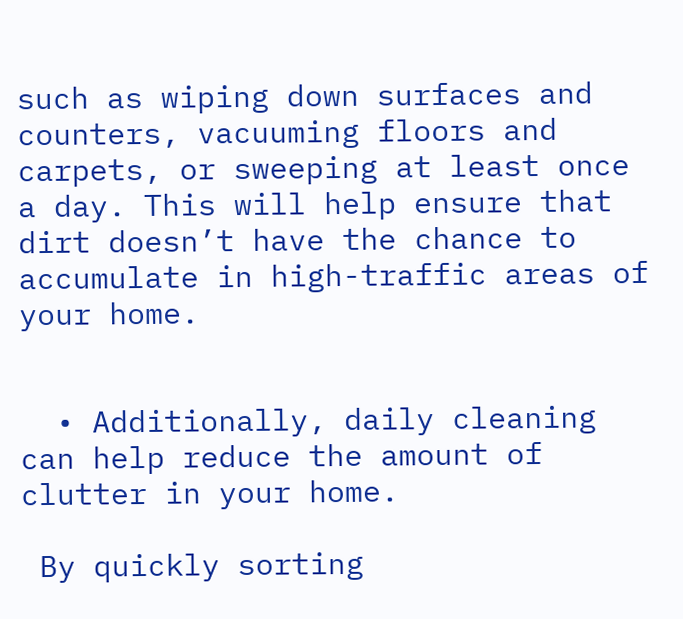such as wiping down surfaces and counters, vacuuming floors and carpets, or sweeping at least once a day. This will help ensure that dirt doesn’t have the chance to accumulate in high-traffic areas of your home.


  • Additionally, daily cleaning can help reduce the amount of clutter in your home.

 By quickly sorting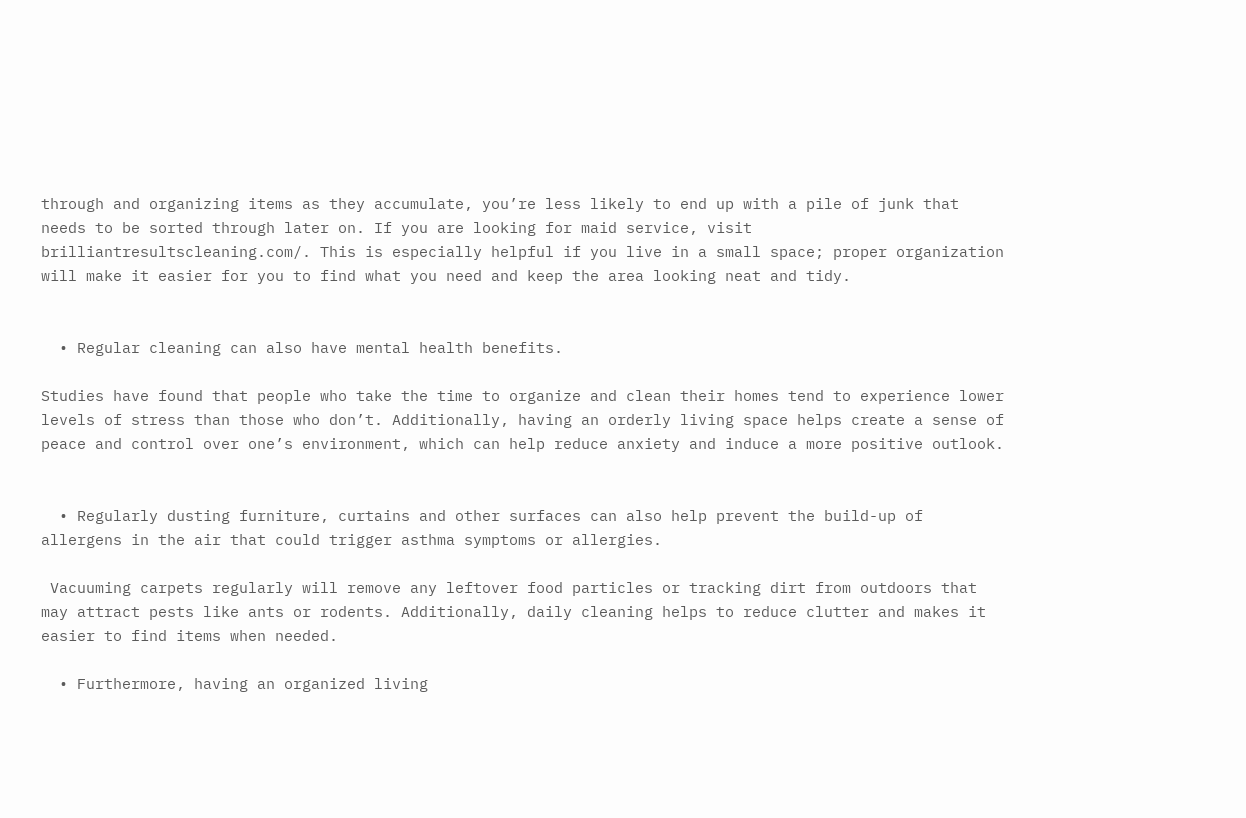through and organizing items as they accumulate, you’re less likely to end up with a pile of junk that needs to be sorted through later on. If you are looking for maid service, visit brilliantresultscleaning.com/. This is especially helpful if you live in a small space; proper organization will make it easier for you to find what you need and keep the area looking neat and tidy.


  • Regular cleaning can also have mental health benefits.

Studies have found that people who take the time to organize and clean their homes tend to experience lower levels of stress than those who don’t. Additionally, having an orderly living space helps create a sense of peace and control over one’s environment, which can help reduce anxiety and induce a more positive outlook.


  • Regularly dusting furniture, curtains and other surfaces can also help prevent the build-up of allergens in the air that could trigger asthma symptoms or allergies.

 Vacuuming carpets regularly will remove any leftover food particles or tracking dirt from outdoors that may attract pests like ants or rodents. Additionally, daily cleaning helps to reduce clutter and makes it easier to find items when needed.

  • Furthermore, having an organized living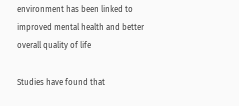environment has been linked to improved mental health and better overall quality of life

Studies have found that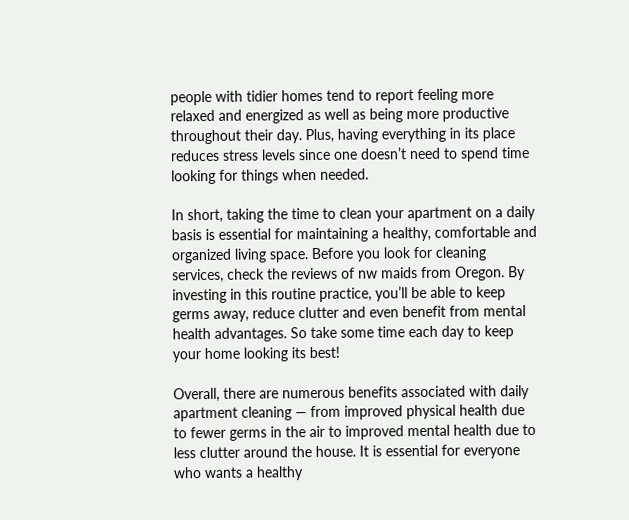people with tidier homes tend to report feeling more relaxed and energized as well as being more productive throughout their day. Plus, having everything in its place reduces stress levels since one doesn’t need to spend time looking for things when needed.

In short, taking the time to clean your apartment on a daily basis is essential for maintaining a healthy, comfortable and organized living space. Before you look for cleaning services, check the reviews of nw maids from Oregon. By investing in this routine practice, you’ll be able to keep germs away, reduce clutter and even benefit from mental health advantages. So take some time each day to keep your home looking its best!

Overall, there are numerous benefits associated with daily apartment cleaning — from improved physical health due to fewer germs in the air to improved mental health due to less clutter around the house. It is essential for everyone who wants a healthy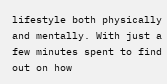lifestyle both physically and mentally. With just a few minutes spent to find out on how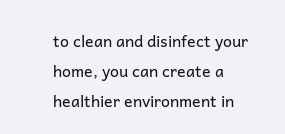to clean and disinfect your home, you can create a healthier environment in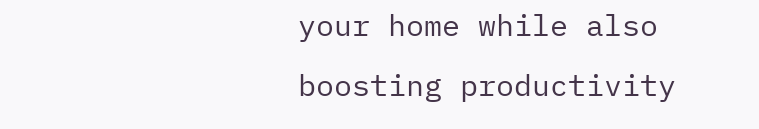your home while also boosting productivity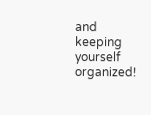and keeping yourself organized!